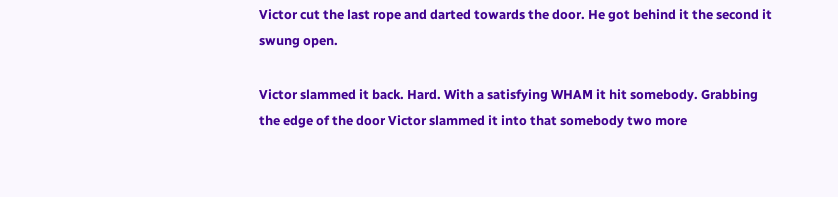Victor cut the last rope and darted towards the door. He got behind it the second it swung open.

Victor slammed it back. Hard. With a satisfying WHAM it hit somebody. Grabbing the edge of the door Victor slammed it into that somebody two more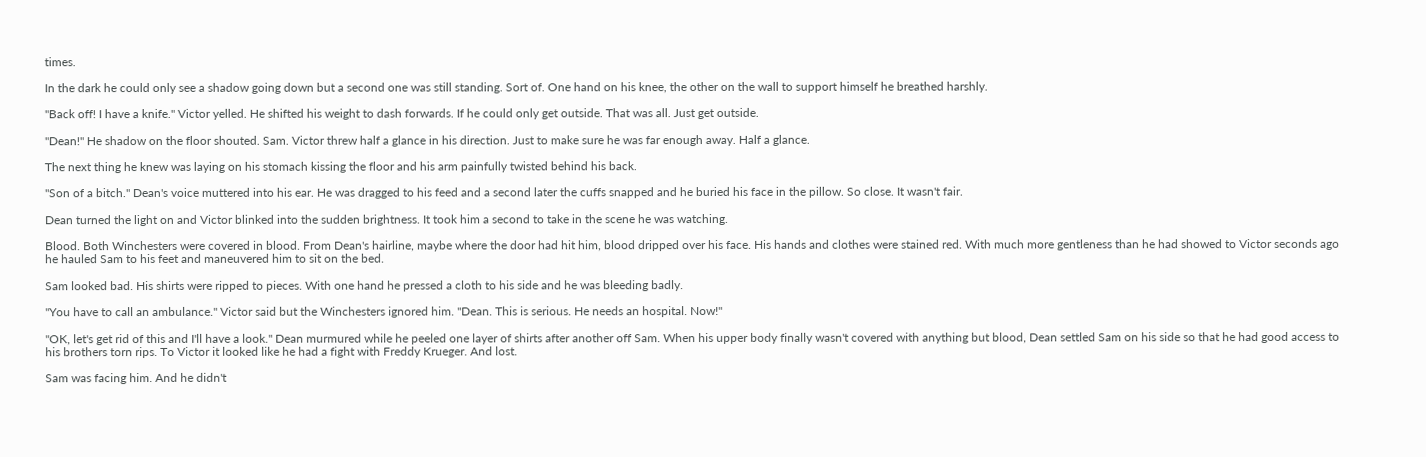times.

In the dark he could only see a shadow going down but a second one was still standing. Sort of. One hand on his knee, the other on the wall to support himself he breathed harshly.

"Back off! I have a knife." Victor yelled. He shifted his weight to dash forwards. If he could only get outside. That was all. Just get outside.

"Dean!" He shadow on the floor shouted. Sam. Victor threw half a glance in his direction. Just to make sure he was far enough away. Half a glance.

The next thing he knew was laying on his stomach kissing the floor and his arm painfully twisted behind his back.

"Son of a bitch." Dean's voice muttered into his ear. He was dragged to his feed and a second later the cuffs snapped and he buried his face in the pillow. So close. It wasn't fair.

Dean turned the light on and Victor blinked into the sudden brightness. It took him a second to take in the scene he was watching.

Blood. Both Winchesters were covered in blood. From Dean's hairline, maybe where the door had hit him, blood dripped over his face. His hands and clothes were stained red. With much more gentleness than he had showed to Victor seconds ago he hauled Sam to his feet and maneuvered him to sit on the bed.

Sam looked bad. His shirts were ripped to pieces. With one hand he pressed a cloth to his side and he was bleeding badly.

"You have to call an ambulance." Victor said but the Winchesters ignored him. "Dean. This is serious. He needs an hospital. Now!"

"OK, let's get rid of this and I'll have a look." Dean murmured while he peeled one layer of shirts after another off Sam. When his upper body finally wasn't covered with anything but blood, Dean settled Sam on his side so that he had good access to his brothers torn rips. To Victor it looked like he had a fight with Freddy Krueger. And lost.

Sam was facing him. And he didn't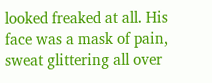looked freaked at all. His face was a mask of pain, sweat glittering all over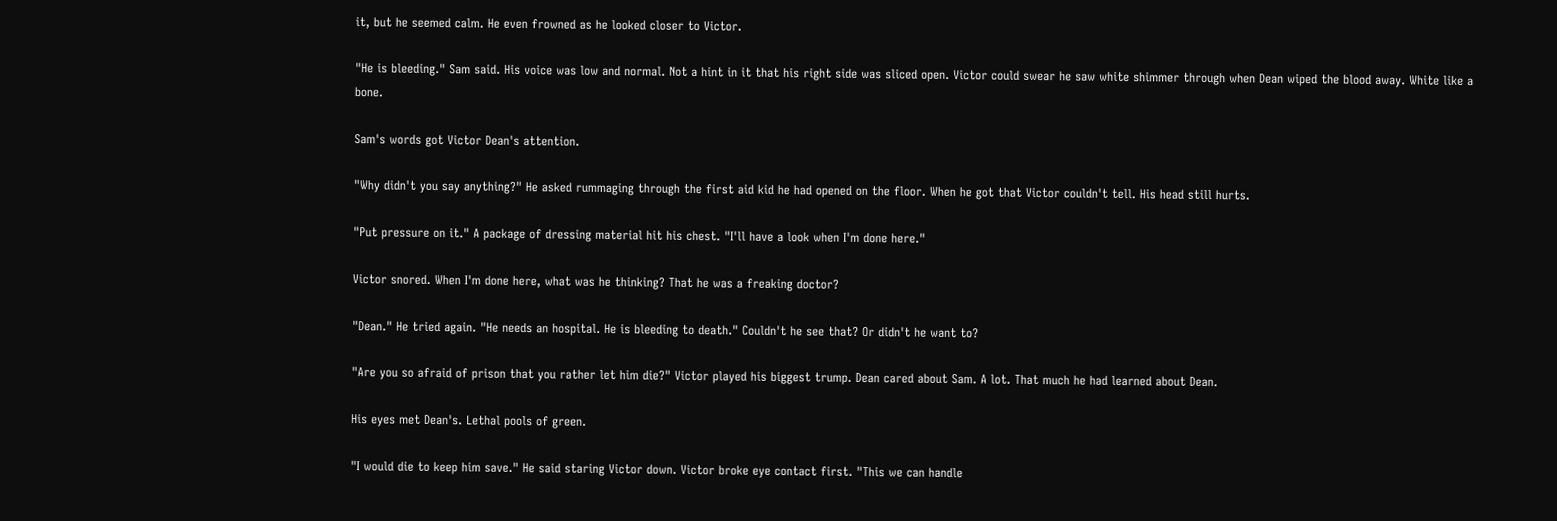it, but he seemed calm. He even frowned as he looked closer to Victor.

"He is bleeding." Sam said. His voice was low and normal. Not a hint in it that his right side was sliced open. Victor could swear he saw white shimmer through when Dean wiped the blood away. White like a bone.

Sam's words got Victor Dean's attention.

"Why didn't you say anything?" He asked rummaging through the first aid kid he had opened on the floor. When he got that Victor couldn't tell. His head still hurts.

"Put pressure on it." A package of dressing material hit his chest. "I'll have a look when I'm done here."

Victor snored. When I'm done here, what was he thinking? That he was a freaking doctor?

"Dean." He tried again. "He needs an hospital. He is bleeding to death." Couldn't he see that? Or didn't he want to?

"Are you so afraid of prison that you rather let him die?" Victor played his biggest trump. Dean cared about Sam. A lot. That much he had learned about Dean.

His eyes met Dean's. Lethal pools of green.

"I would die to keep him save." He said staring Victor down. Victor broke eye contact first. "This we can handle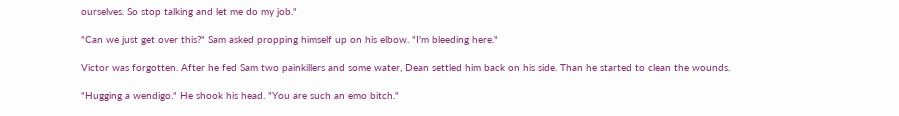ourselves. So stop talking and let me do my job."

"Can we just get over this?" Sam asked propping himself up on his elbow. "I'm bleeding here."

Victor was forgotten. After he fed Sam two painkillers and some water, Dean settled him back on his side. Than he started to clean the wounds.

"Hugging a wendigo." He shook his head. "You are such an emo bitch."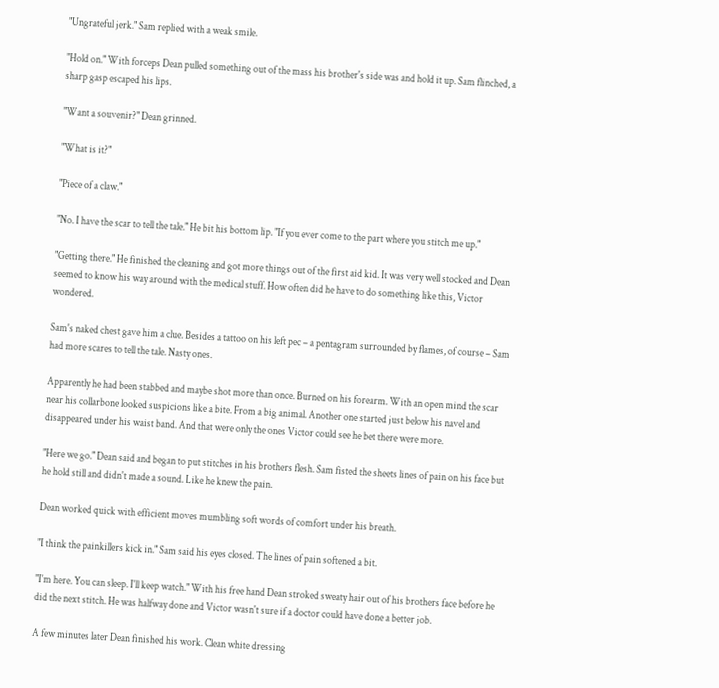"Ungrateful jerk." Sam replied with a weak smile.

"Hold on." With forceps Dean pulled something out of the mass his brother's side was and hold it up. Sam flinched, a sharp gasp escaped his lips.

"Want a souvenir?" Dean grinned.

"What is it?"

"Piece of a claw."

"No. I have the scar to tell the tale." He bit his bottom lip. "If you ever come to the part where you stitch me up."

"Getting there." He finished the cleaning and got more things out of the first aid kid. It was very well stocked and Dean seemed to know his way around with the medical stuff. How often did he have to do something like this, Victor wondered.

Sam's naked chest gave him a clue. Besides a tattoo on his left pec – a pentagram surrounded by flames, of course – Sam had more scares to tell the tale. Nasty ones.

Apparently he had been stabbed and maybe shot more than once. Burned on his forearm. With an open mind the scar near his collarbone looked suspicions like a bite. From a big animal. Another one started just below his navel and disappeared under his waist band. And that were only the ones Victor could see he bet there were more.

"Here we go." Dean said and began to put stitches in his brothers flesh. Sam fisted the sheets lines of pain on his face but he hold still and didn't made a sound. Like he knew the pain.

Dean worked quick with efficient moves mumbling soft words of comfort under his breath.

"I think the painkillers kick in." Sam said his eyes closed. The lines of pain softened a bit.

"I'm here. You can sleep. I'll keep watch." With his free hand Dean stroked sweaty hair out of his brothers face before he did the next stitch. He was halfway done and Victor wasn't sure if a doctor could have done a better job.

A few minutes later Dean finished his work. Clean white dressing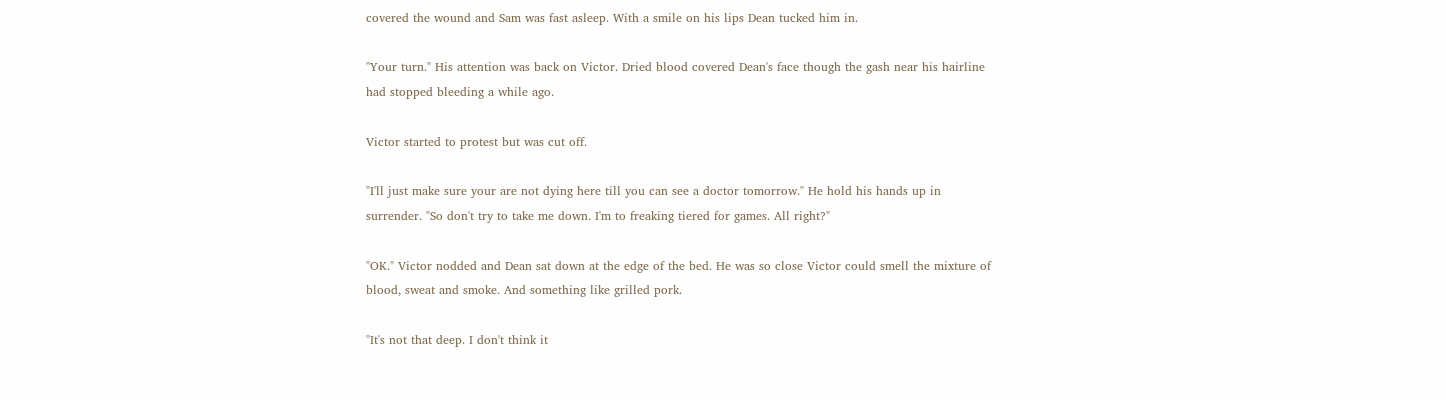covered the wound and Sam was fast asleep. With a smile on his lips Dean tucked him in.

"Your turn." His attention was back on Victor. Dried blood covered Dean's face though the gash near his hairline had stopped bleeding a while ago.

Victor started to protest but was cut off.

"I'll just make sure your are not dying here till you can see a doctor tomorrow." He hold his hands up in surrender. "So don't try to take me down. I'm to freaking tiered for games. All right?"

"OK." Victor nodded and Dean sat down at the edge of the bed. He was so close Victor could smell the mixture of blood, sweat and smoke. And something like grilled pork.

"It's not that deep. I don't think it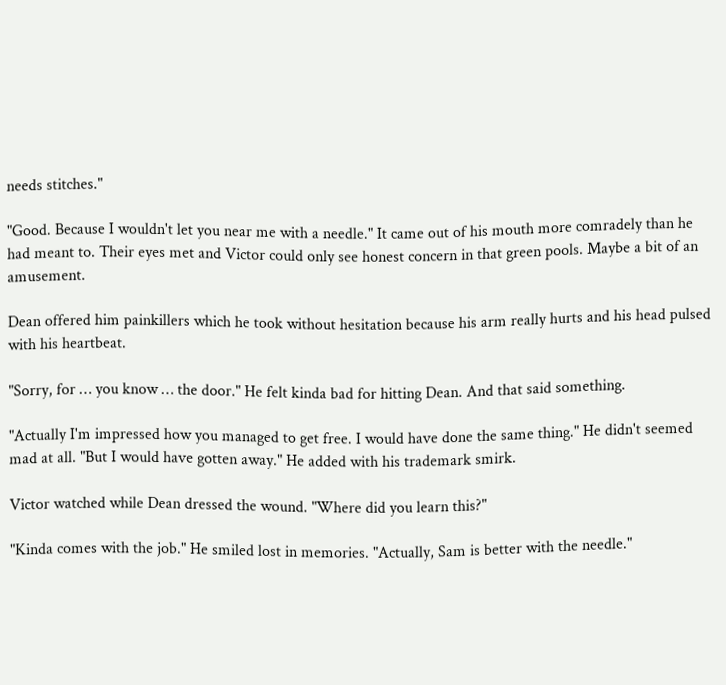needs stitches."

"Good. Because I wouldn't let you near me with a needle." It came out of his mouth more comradely than he had meant to. Their eyes met and Victor could only see honest concern in that green pools. Maybe a bit of an amusement.

Dean offered him painkillers which he took without hesitation because his arm really hurts and his head pulsed with his heartbeat.

"Sorry, for … you know … the door." He felt kinda bad for hitting Dean. And that said something.

"Actually I'm impressed how you managed to get free. I would have done the same thing." He didn't seemed mad at all. "But I would have gotten away." He added with his trademark smirk.

Victor watched while Dean dressed the wound. "Where did you learn this?"

"Kinda comes with the job." He smiled lost in memories. "Actually, Sam is better with the needle."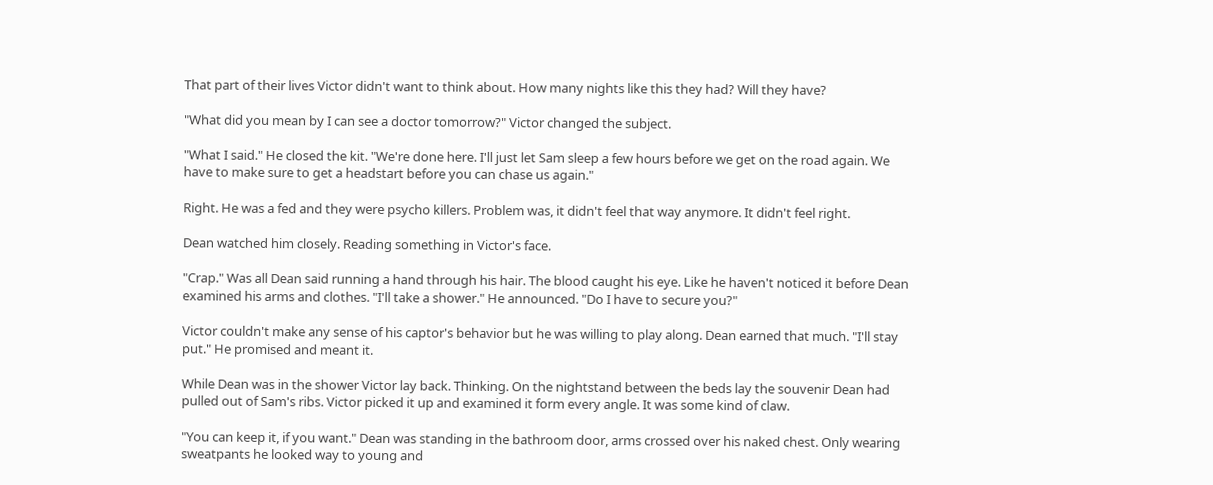That part of their lives Victor didn't want to think about. How many nights like this they had? Will they have?

"What did you mean by I can see a doctor tomorrow?" Victor changed the subject.

"What I said." He closed the kit. "We're done here. I'll just let Sam sleep a few hours before we get on the road again. We have to make sure to get a headstart before you can chase us again."

Right. He was a fed and they were psycho killers. Problem was, it didn't feel that way anymore. It didn't feel right.

Dean watched him closely. Reading something in Victor's face.

"Crap." Was all Dean said running a hand through his hair. The blood caught his eye. Like he haven't noticed it before Dean examined his arms and clothes. "I'll take a shower." He announced. "Do I have to secure you?"

Victor couldn't make any sense of his captor's behavior but he was willing to play along. Dean earned that much. "I'll stay put." He promised and meant it.

While Dean was in the shower Victor lay back. Thinking. On the nightstand between the beds lay the souvenir Dean had pulled out of Sam's ribs. Victor picked it up and examined it form every angle. It was some kind of claw.

"You can keep it, if you want." Dean was standing in the bathroom door, arms crossed over his naked chest. Only wearing sweatpants he looked way to young and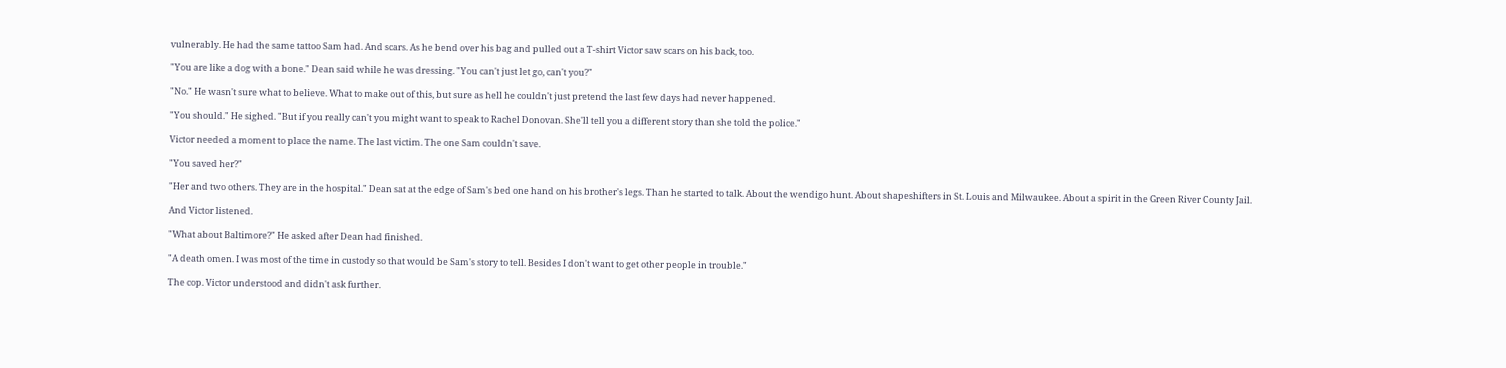vulnerably. He had the same tattoo Sam had. And scars. As he bend over his bag and pulled out a T-shirt Victor saw scars on his back, too.

"You are like a dog with a bone." Dean said while he was dressing. "You can't just let go, can't you?"

"No." He wasn't sure what to believe. What to make out of this, but sure as hell he couldn't just pretend the last few days had never happened.

"You should." He sighed. "But if you really can't you might want to speak to Rachel Donovan. She'll tell you a different story than she told the police."

Victor needed a moment to place the name. The last victim. The one Sam couldn't save.

"You saved her?"

"Her and two others. They are in the hospital." Dean sat at the edge of Sam's bed one hand on his brother's legs. Than he started to talk. About the wendigo hunt. About shapeshifters in St. Louis and Milwaukee. About a spirit in the Green River County Jail.

And Victor listened.

"What about Baltimore?" He asked after Dean had finished.

"A death omen. I was most of the time in custody so that would be Sam's story to tell. Besides I don't want to get other people in trouble."

The cop. Victor understood and didn't ask further.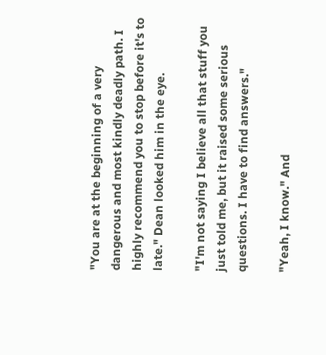"You are at the beginning of a very dangerous and most kindly deadly path. I highly recommend you to stop before it's to late." Dean looked him in the eye.

"I'm not saying I believe all that stuff you just told me, but it raised some serious questions. I have to find answers."

"Yeah, I know." And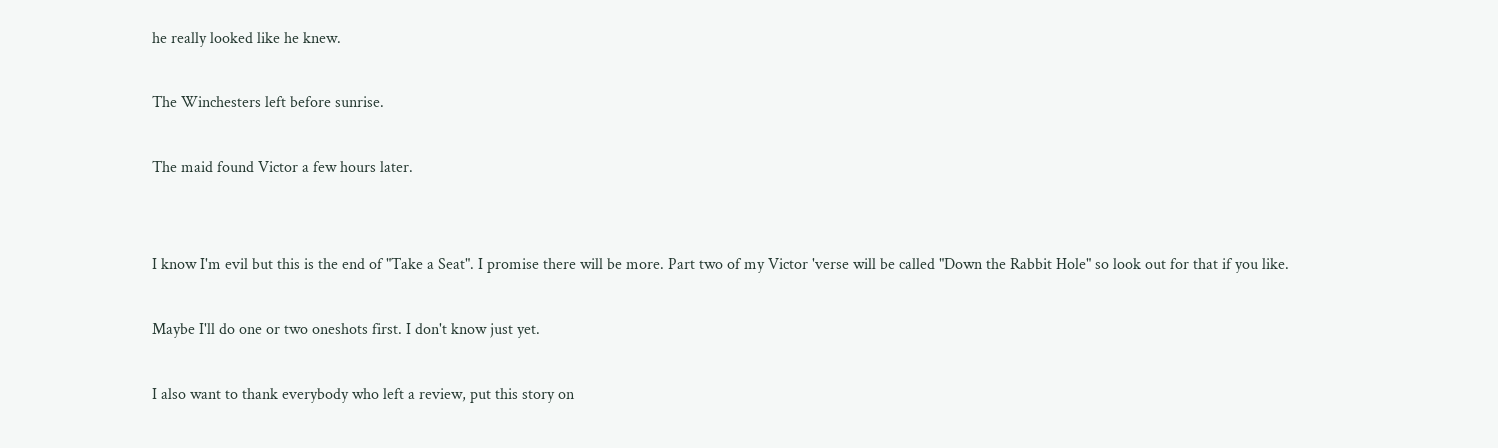he really looked like he knew.

The Winchesters left before sunrise.

The maid found Victor a few hours later.


I know I'm evil but this is the end of "Take a Seat". I promise there will be more. Part two of my Victor 'verse will be called "Down the Rabbit Hole" so look out for that if you like.

Maybe I'll do one or two oneshots first. I don't know just yet.

I also want to thank everybody who left a review, put this story on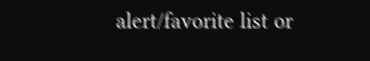alert/favorite list or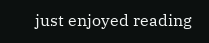just enjoyed reading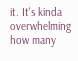it. It's kinda overwhelming how many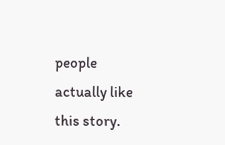people actually like this story.